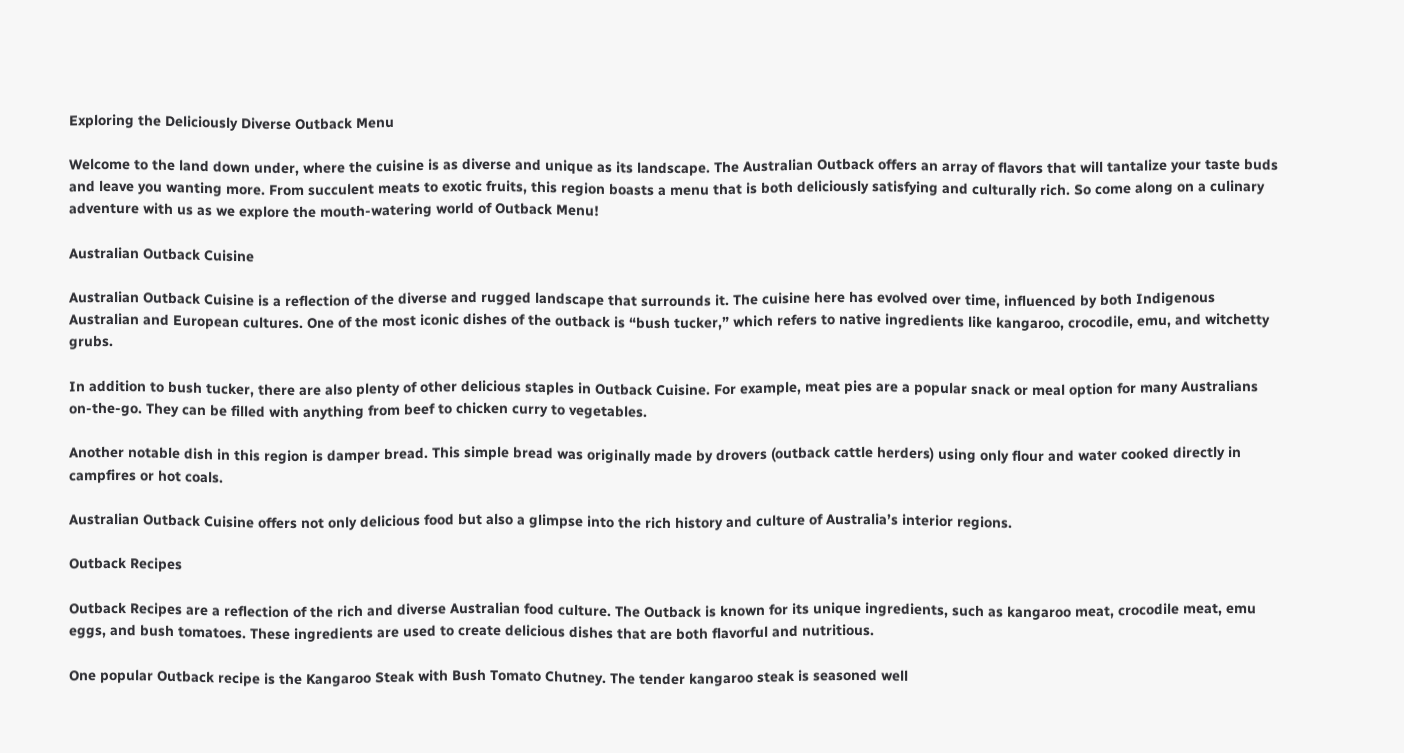Exploring the Deliciously Diverse Outback Menu

Welcome to the land down under, where the cuisine is as diverse and unique as its landscape. The Australian Outback offers an array of flavors that will tantalize your taste buds and leave you wanting more. From succulent meats to exotic fruits, this region boasts a menu that is both deliciously satisfying and culturally rich. So come along on a culinary adventure with us as we explore the mouth-watering world of Outback Menu!

Australian Outback Cuisine

Australian Outback Cuisine is a reflection of the diverse and rugged landscape that surrounds it. The cuisine here has evolved over time, influenced by both Indigenous Australian and European cultures. One of the most iconic dishes of the outback is “bush tucker,” which refers to native ingredients like kangaroo, crocodile, emu, and witchetty grubs.

In addition to bush tucker, there are also plenty of other delicious staples in Outback Cuisine. For example, meat pies are a popular snack or meal option for many Australians on-the-go. They can be filled with anything from beef to chicken curry to vegetables.

Another notable dish in this region is damper bread. This simple bread was originally made by drovers (outback cattle herders) using only flour and water cooked directly in campfires or hot coals.

Australian Outback Cuisine offers not only delicious food but also a glimpse into the rich history and culture of Australia’s interior regions.

Outback Recipes

Outback Recipes are a reflection of the rich and diverse Australian food culture. The Outback is known for its unique ingredients, such as kangaroo meat, crocodile meat, emu eggs, and bush tomatoes. These ingredients are used to create delicious dishes that are both flavorful and nutritious.

One popular Outback recipe is the Kangaroo Steak with Bush Tomato Chutney. The tender kangaroo steak is seasoned well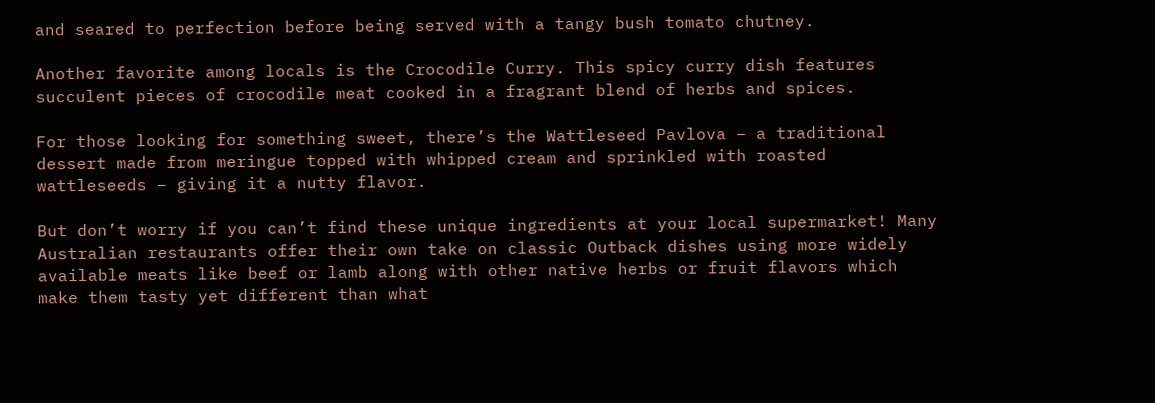and seared to perfection before being served with a tangy bush tomato chutney.

Another favorite among locals is the Crocodile Curry. This spicy curry dish features succulent pieces of crocodile meat cooked in a fragrant blend of herbs and spices.

For those looking for something sweet, there’s the Wattleseed Pavlova – a traditional dessert made from meringue topped with whipped cream and sprinkled with roasted wattleseeds – giving it a nutty flavor.

But don’t worry if you can’t find these unique ingredients at your local supermarket! Many Australian restaurants offer their own take on classic Outback dishes using more widely available meats like beef or lamb along with other native herbs or fruit flavors which make them tasty yet different than what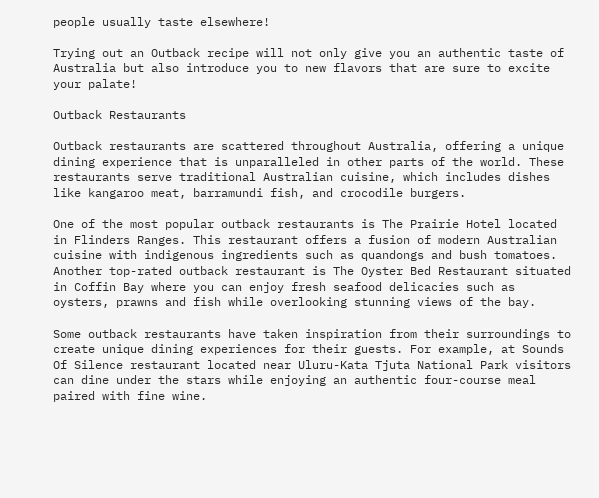people usually taste elsewhere!

Trying out an Outback recipe will not only give you an authentic taste of Australia but also introduce you to new flavors that are sure to excite your palate!

Outback Restaurants

Outback restaurants are scattered throughout Australia, offering a unique dining experience that is unparalleled in other parts of the world. These restaurants serve traditional Australian cuisine, which includes dishes like kangaroo meat, barramundi fish, and crocodile burgers.

One of the most popular outback restaurants is The Prairie Hotel located in Flinders Ranges. This restaurant offers a fusion of modern Australian cuisine with indigenous ingredients such as quandongs and bush tomatoes. Another top-rated outback restaurant is The Oyster Bed Restaurant situated in Coffin Bay where you can enjoy fresh seafood delicacies such as oysters, prawns and fish while overlooking stunning views of the bay.

Some outback restaurants have taken inspiration from their surroundings to create unique dining experiences for their guests. For example, at Sounds Of Silence restaurant located near Uluru-Kata Tjuta National Park visitors can dine under the stars while enjoying an authentic four-course meal paired with fine wine.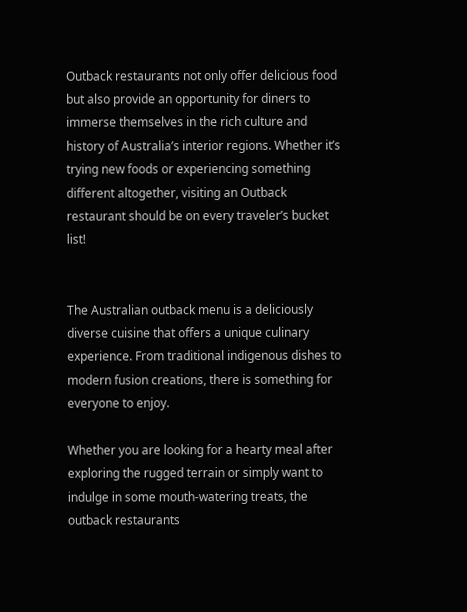Outback restaurants not only offer delicious food but also provide an opportunity for diners to immerse themselves in the rich culture and history of Australia’s interior regions. Whether it’s trying new foods or experiencing something different altogether, visiting an Outback restaurant should be on every traveler’s bucket list!


The Australian outback menu is a deliciously diverse cuisine that offers a unique culinary experience. From traditional indigenous dishes to modern fusion creations, there is something for everyone to enjoy.

Whether you are looking for a hearty meal after exploring the rugged terrain or simply want to indulge in some mouth-watering treats, the outback restaurants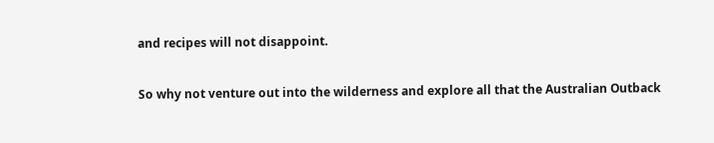and recipes will not disappoint.

So why not venture out into the wilderness and explore all that the Australian Outback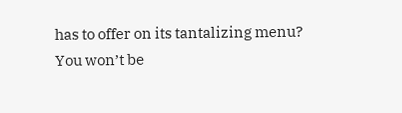has to offer on its tantalizing menu? You won’t be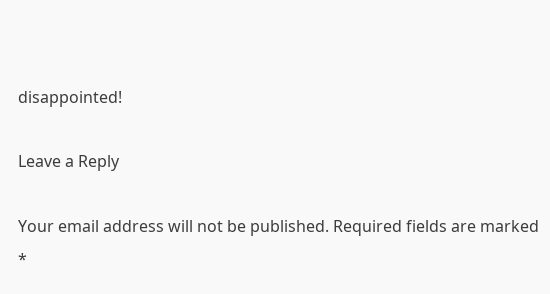disappointed!

Leave a Reply

Your email address will not be published. Required fields are marked *